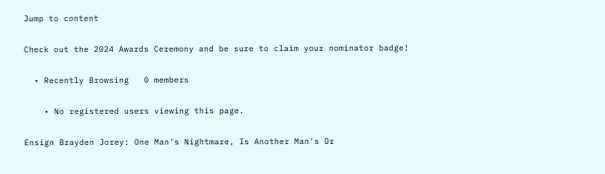Jump to content

Check out the 2024 Awards Ceremony and be sure to claim your nominator badge!

  • Recently Browsing   0 members

    • No registered users viewing this page.

Ensign Brayden Jorey: One Man's Nightmare, Is Another Man's Dr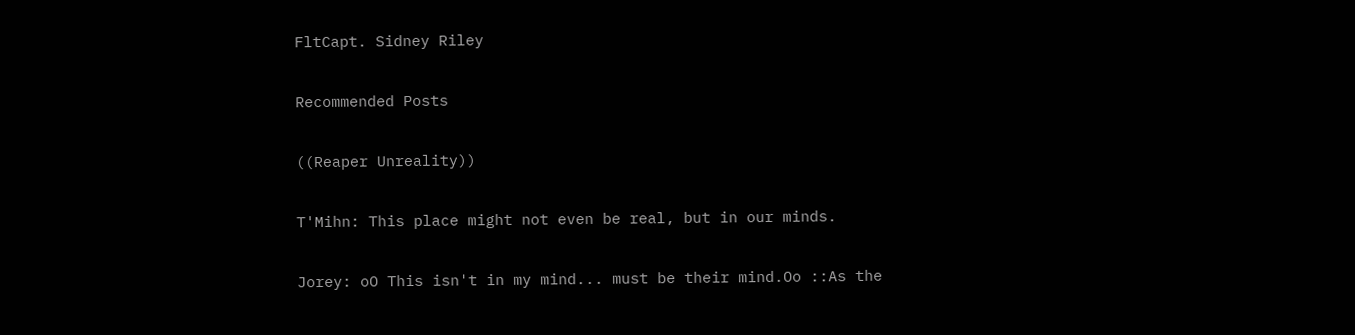FltCapt. Sidney Riley

Recommended Posts

((Reaper Unreality))

T'Mihn: This place might not even be real, but in our minds.

Jorey: oO This isn't in my mind... must be their mind.Oo ::As the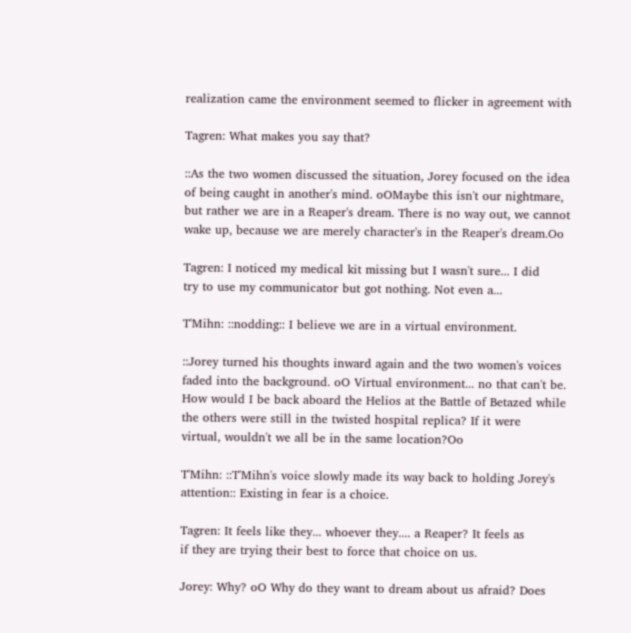realization came the environment seemed to flicker in agreement with

Tagren: What makes you say that?

::As the two women discussed the situation, Jorey focused on the idea
of being caught in another's mind. oOMaybe this isn't our nightmare,
but rather we are in a Reaper's dream. There is no way out, we cannot
wake up, because we are merely character's in the Reaper's dream.Oo

Tagren: I noticed my medical kit missing but I wasn't sure... I did
try to use my communicator but got nothing. Not even a...

T'Mihn: ::nodding:: I believe we are in a virtual environment.

::Jorey turned his thoughts inward again and the two women's voices
faded into the background. oO Virtual environment... no that can't be.
How would I be back aboard the Helios at the Battle of Betazed while
the others were still in the twisted hospital replica? If it were
virtual, wouldn't we all be in the same location?Oo

T'Mihn: ::T'Mihn's voice slowly made its way back to holding Jorey's
attention:: Existing in fear is a choice.

Tagren: It feels like they... whoever they.... a Reaper? It feels as
if they are trying their best to force that choice on us.

Jorey: Why? oO Why do they want to dream about us afraid? Does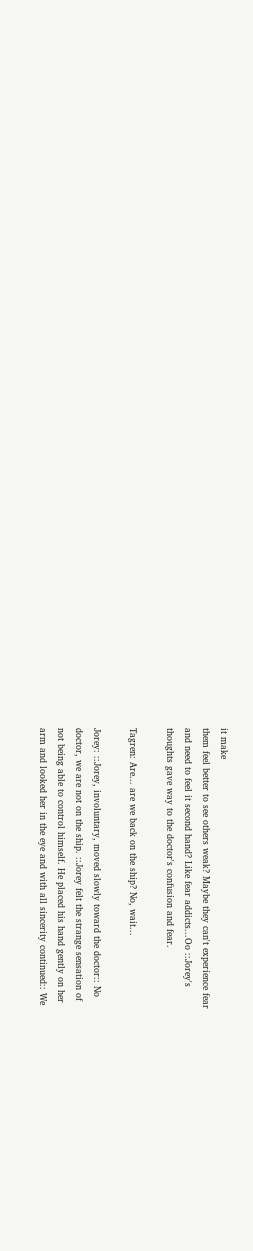it make
them feel better to see others weak? Maybe they can't experience fear
and need to feel it second hand? Like fear addicts...Oo ::Jorey's
thoughts gave way to the doctor's confusion and fear.

Tagren: Are... are we back on the ship? No, wait...

Jorey: ::Jorey, involuntary, moved slowly toward the doctor:: No
doctor, we are not on the ship. ::Jorey felt the strange sensation of
not being able to control himself. He placed his hand gently on her
arm and looked her in the eye and with all sincerity continued:: We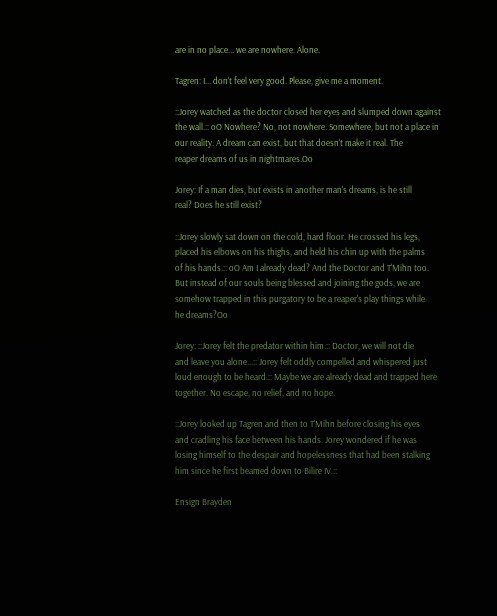are in no place... we are nowhere. Alone.

Tagren: I... don't feel very good. Please, give me a moment.

::Jorey watched as the doctor closed her eyes and slumped down against
the wall.:: oO Nowhere? No, not nowhere. Somewhere, but not a place in
our reality. A dream can exist, but that doesn't make it real. The
reaper dreams of us in nightmares.Oo

Jorey: If a man dies, but exists in another man's dreams, is he still
real? Does he still exist?

::Jorey slowly sat down on the cold, hard floor. He crossed his legs,
placed his elbows on his thighs, and held his chin up with the palms
of his hands.:: oO Am I already dead? And the Doctor and T'Mihn too.
But instead of our souls being blessed and joining the gods, we are
somehow trapped in this purgatory to be a reaper's play things while
he dreams?Oo

Jorey: ::Jorey felt the predator within him.:: Doctor, we will not die
and leave you alone...:: Jorey felt oddly compelled and whispered just
loud enough to be heard.:: Maybe we are already dead and trapped here
together. No escape, no relief, and no hope.

::Jorey looked up Tagren and then to T'Mihn before closing his eyes
and cradling his face between his hands. Jorey wondered if he was
losing himself to the despair and hopelessness that had been stalking
him since he first beamed down to Bilire IV.::

Ensign Brayden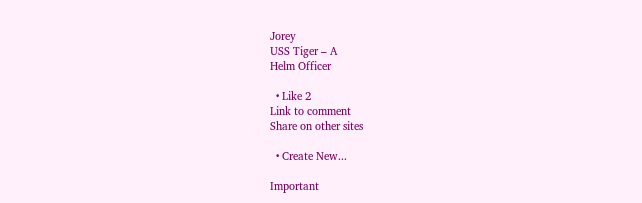Jorey
USS Tiger – A
Helm Officer

  • Like 2
Link to comment
Share on other sites

  • Create New...

Important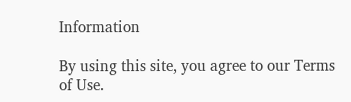Information

By using this site, you agree to our Terms of Use.